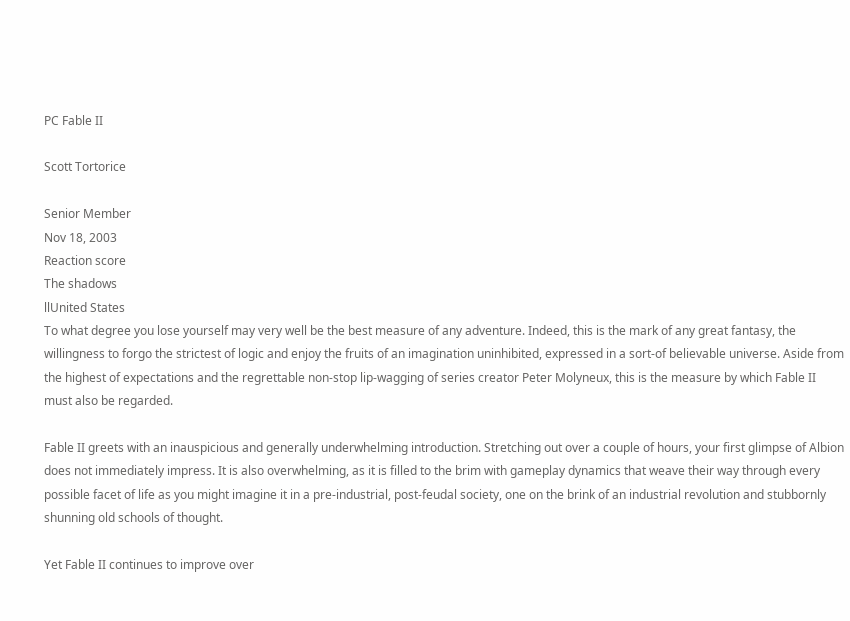PC Fable II

Scott Tortorice

Senior Member
Nov 18, 2003
Reaction score
The shadows
llUnited States
To what degree you lose yourself may very well be the best measure of any adventure. Indeed, this is the mark of any great fantasy, the willingness to forgo the strictest of logic and enjoy the fruits of an imagination uninhibited, expressed in a sort-of believable universe. Aside from the highest of expectations and the regrettable non-stop lip-wagging of series creator Peter Molyneux, this is the measure by which Fable II must also be regarded.

Fable II greets with an inauspicious and generally underwhelming introduction. Stretching out over a couple of hours, your first glimpse of Albion does not immediately impress. It is also overwhelming, as it is filled to the brim with gameplay dynamics that weave their way through every possible facet of life as you might imagine it in a pre-industrial, post-feudal society, one on the brink of an industrial revolution and stubbornly shunning old schools of thought.

Yet Fable II continues to improve over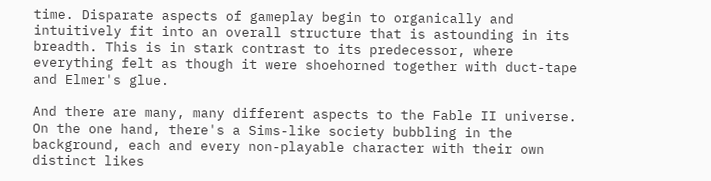time. Disparate aspects of gameplay begin to organically and intuitively fit into an overall structure that is astounding in its breadth. This is in stark contrast to its predecessor, where everything felt as though it were shoehorned together with duct-tape and Elmer's glue.

And there are many, many different aspects to the Fable II universe. On the one hand, there's a Sims-like society bubbling in the background, each and every non-playable character with their own distinct likes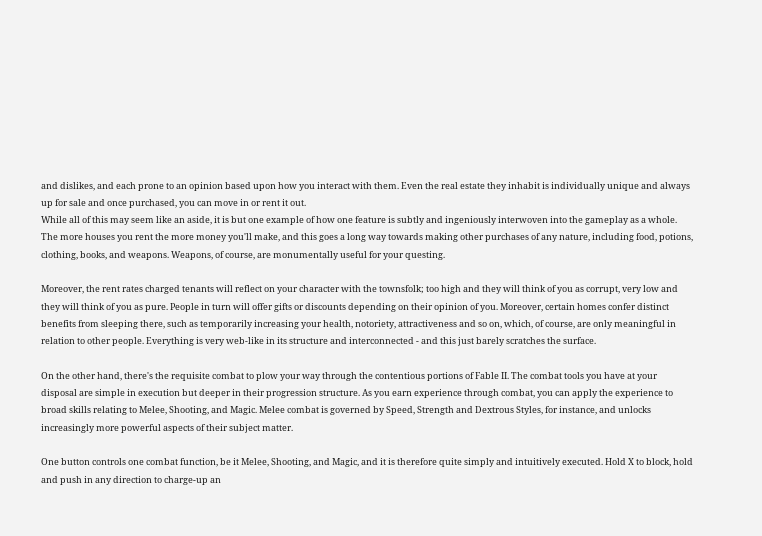and dislikes, and each prone to an opinion based upon how you interact with them. Even the real estate they inhabit is individually unique and always up for sale and once purchased, you can move in or rent it out.
While all of this may seem like an aside, it is but one example of how one feature is subtly and ingeniously interwoven into the gameplay as a whole. The more houses you rent the more money you'll make, and this goes a long way towards making other purchases of any nature, including food, potions, clothing, books, and weapons. Weapons, of course, are monumentally useful for your questing.

Moreover, the rent rates charged tenants will reflect on your character with the townsfolk; too high and they will think of you as corrupt, very low and they will think of you as pure. People in turn will offer gifts or discounts depending on their opinion of you. Moreover, certain homes confer distinct benefits from sleeping there, such as temporarily increasing your health, notoriety, attractiveness and so on, which, of course, are only meaningful in relation to other people. Everything is very web-like in its structure and interconnected - and this just barely scratches the surface.

On the other hand, there's the requisite combat to plow your way through the contentious portions of Fable II. The combat tools you have at your disposal are simple in execution but deeper in their progression structure. As you earn experience through combat, you can apply the experience to broad skills relating to Melee, Shooting, and Magic. Melee combat is governed by Speed, Strength and Dextrous Styles, for instance, and unlocks increasingly more powerful aspects of their subject matter.

One button controls one combat function, be it Melee, Shooting, and Magic, and it is therefore quite simply and intuitively executed. Hold X to block, hold and push in any direction to charge-up an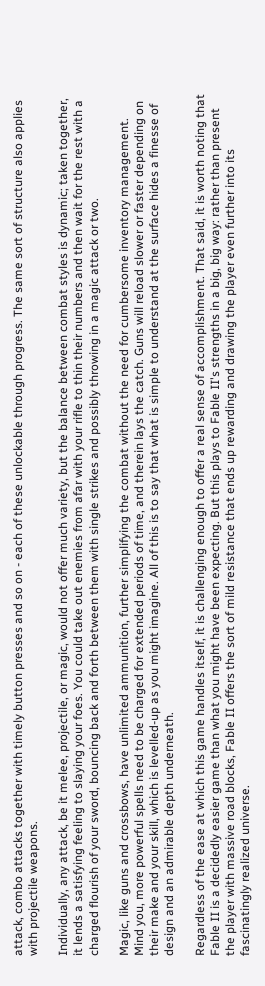attack, combo attacks together with timely button presses and so on - each of these unlockable through progress. The same sort of structure also applies with projectile weapons.

Individually, any attack, be it melee, projectile, or magic, would not offer much variety, but the balance between combat styles is dynamic; taken together, it lends a satisfying feeling to slaying your foes. You could take out enemies from afar with your rifle to thin their numbers and then wait for the rest with a charged flourish of your sword, bouncing back and forth between them with single strikes and possibly throwing in a magic attack or two.

Magic, like guns and crossbows, have unlimited ammunition, further simplifying the combat without the need for cumbersome inventory management. Mind you, more powerful spells need to be charged for extended periods of time, and therein lays the catch. Guns will reload slower or faster depending on their make and your skill, which is levelled-up as you might imagine. All of this is to say that what is simple to understand at the surface hides a finesse of design and an admirable depth underneath.

Regardless of the ease at which this game handles itself, it is challenging enough to offer a real sense of accomplishment. That said, it is worth noting that Fable II is a decidedly easier game than what you might have been expecting. But this plays to Fable II's strengths in a big, big way: rather than present the player with massive road blocks, Fable II offers the sort of mild resistance that ends up rewarding and drawing the player even further into its fascinatingly realized universe.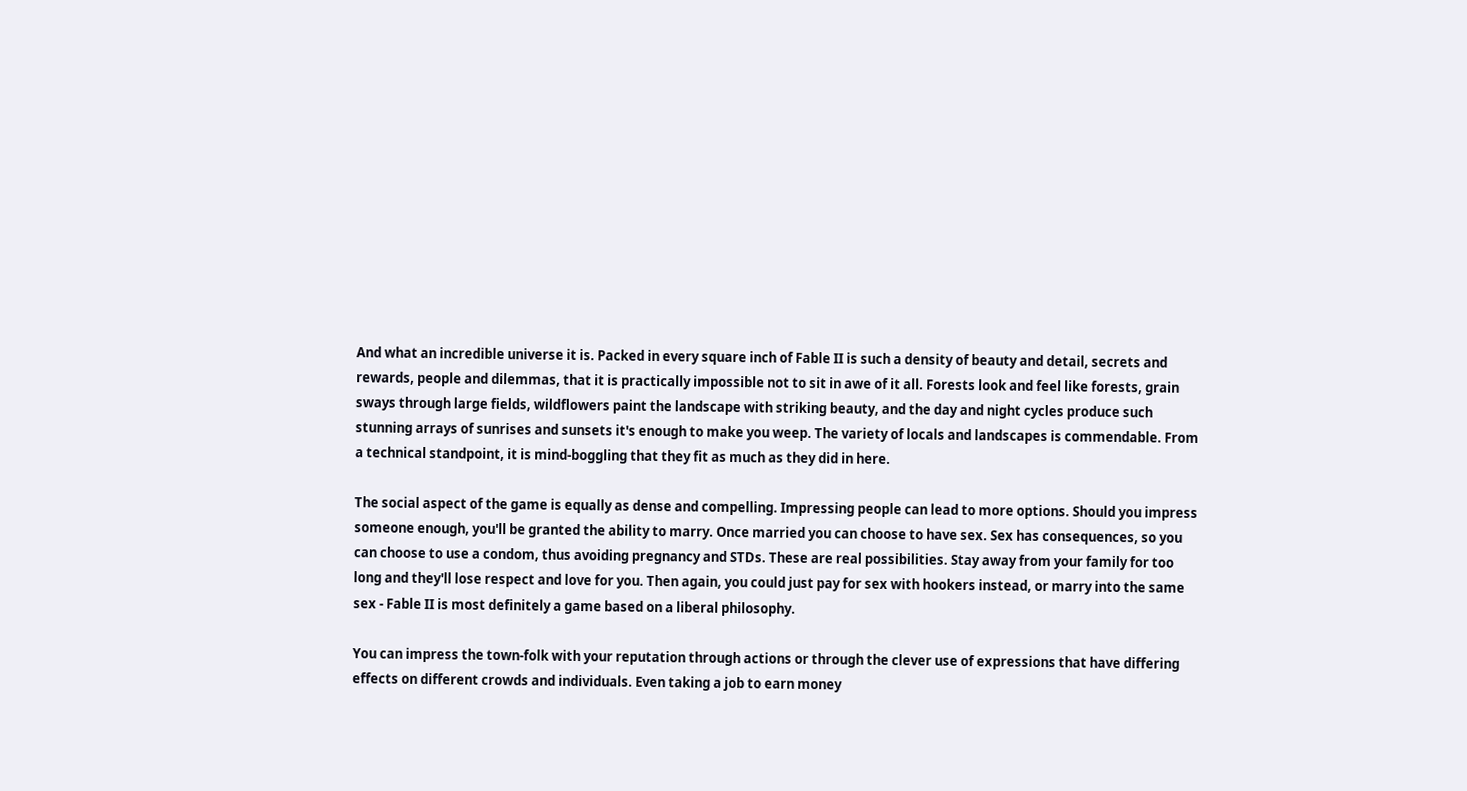And what an incredible universe it is. Packed in every square inch of Fable II is such a density of beauty and detail, secrets and rewards, people and dilemmas, that it is practically impossible not to sit in awe of it all. Forests look and feel like forests, grain sways through large fields, wildflowers paint the landscape with striking beauty, and the day and night cycles produce such stunning arrays of sunrises and sunsets it's enough to make you weep. The variety of locals and landscapes is commendable. From a technical standpoint, it is mind-boggling that they fit as much as they did in here.

The social aspect of the game is equally as dense and compelling. Impressing people can lead to more options. Should you impress someone enough, you'll be granted the ability to marry. Once married you can choose to have sex. Sex has consequences, so you can choose to use a condom, thus avoiding pregnancy and STDs. These are real possibilities. Stay away from your family for too long and they'll lose respect and love for you. Then again, you could just pay for sex with hookers instead, or marry into the same sex - Fable II is most definitely a game based on a liberal philosophy.

You can impress the town-folk with your reputation through actions or through the clever use of expressions that have differing effects on different crowds and individuals. Even taking a job to earn money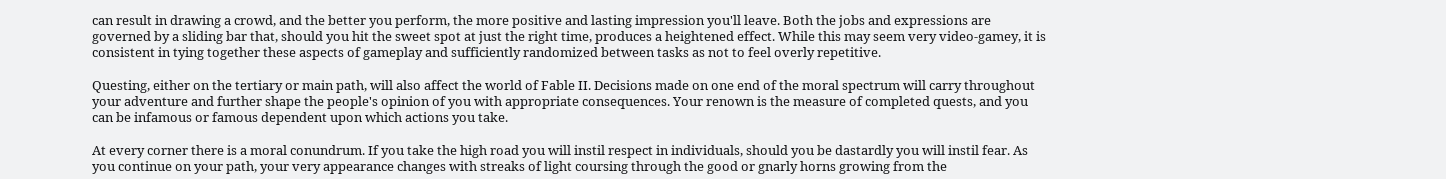can result in drawing a crowd, and the better you perform, the more positive and lasting impression you'll leave. Both the jobs and expressions are governed by a sliding bar that, should you hit the sweet spot at just the right time, produces a heightened effect. While this may seem very video-gamey, it is consistent in tying together these aspects of gameplay and sufficiently randomized between tasks as not to feel overly repetitive.

Questing, either on the tertiary or main path, will also affect the world of Fable II. Decisions made on one end of the moral spectrum will carry throughout your adventure and further shape the people's opinion of you with appropriate consequences. Your renown is the measure of completed quests, and you can be infamous or famous dependent upon which actions you take.

At every corner there is a moral conundrum. If you take the high road you will instil respect in individuals, should you be dastardly you will instil fear. As you continue on your path, your very appearance changes with streaks of light coursing through the good or gnarly horns growing from the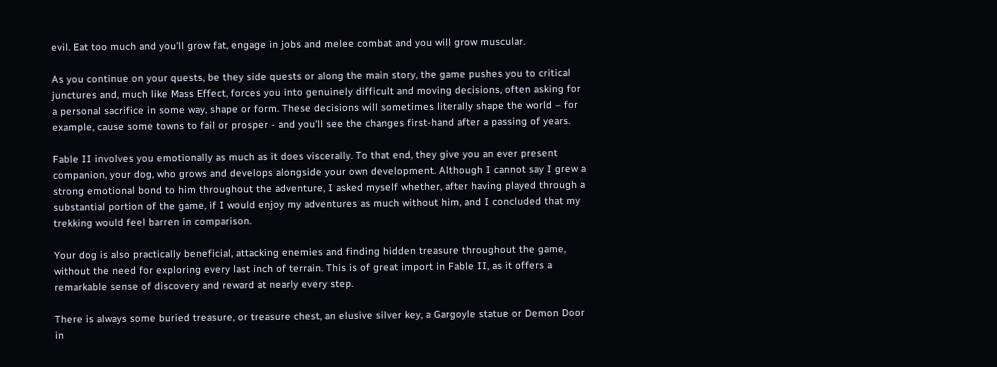evil. Eat too much and you'll grow fat, engage in jobs and melee combat and you will grow muscular.

As you continue on your quests, be they side quests or along the main story, the game pushes you to critical junctures and, much like Mass Effect, forces you into genuinely difficult and moving decisions, often asking for a personal sacrifice in some way, shape or form. These decisions will sometimes literally shape the world – for example, cause some towns to fail or prosper - and you'll see the changes first-hand after a passing of years.

Fable II involves you emotionally as much as it does viscerally. To that end, they give you an ever present companion, your dog, who grows and develops alongside your own development. Although I cannot say I grew a strong emotional bond to him throughout the adventure, I asked myself whether, after having played through a substantial portion of the game, if I would enjoy my adventures as much without him, and I concluded that my trekking would feel barren in comparison.

Your dog is also practically beneficial, attacking enemies and finding hidden treasure throughout the game, without the need for exploring every last inch of terrain. This is of great import in Fable II, as it offers a remarkable sense of discovery and reward at nearly every step.

There is always some buried treasure, or treasure chest, an elusive silver key, a Gargoyle statue or Demon Door in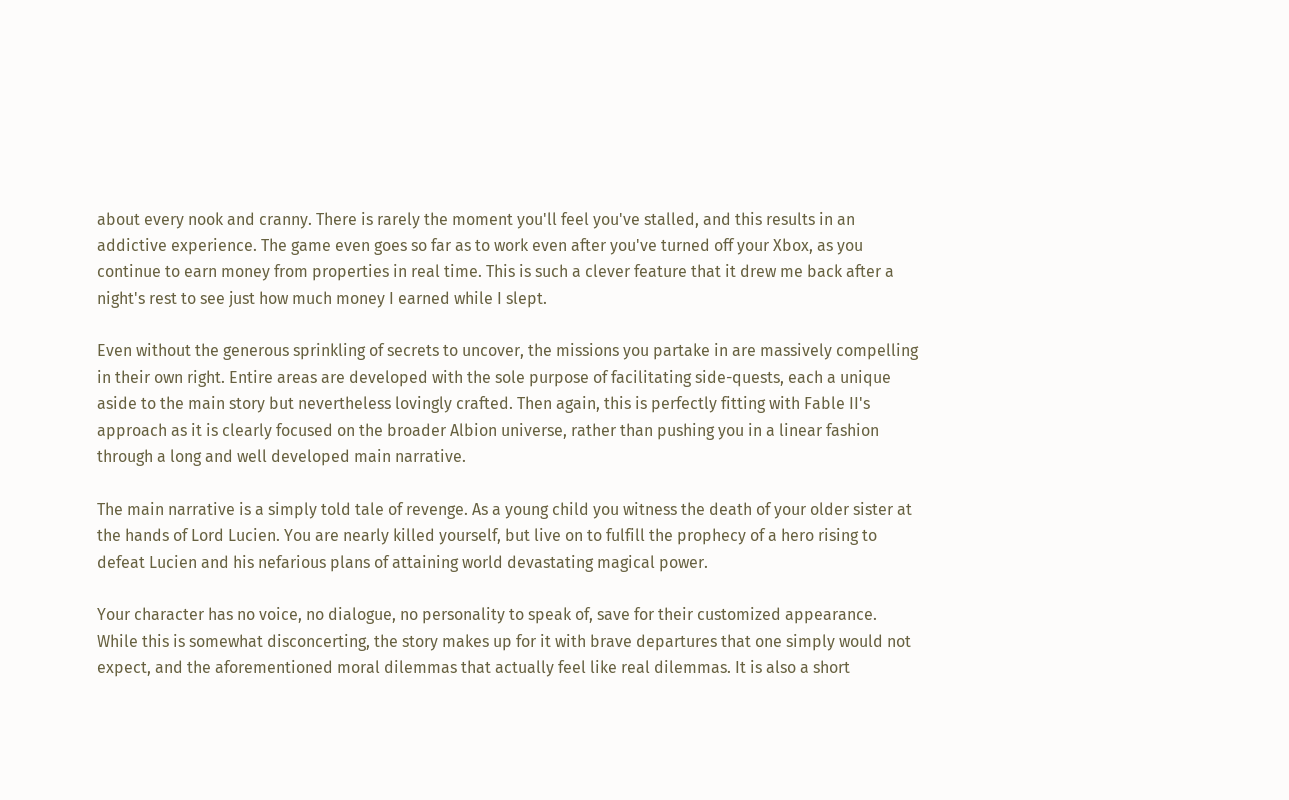about every nook and cranny. There is rarely the moment you'll feel you've stalled, and this results in an addictive experience. The game even goes so far as to work even after you've turned off your Xbox, as you continue to earn money from properties in real time. This is such a clever feature that it drew me back after a night's rest to see just how much money I earned while I slept.

Even without the generous sprinkling of secrets to uncover, the missions you partake in are massively compelling in their own right. Entire areas are developed with the sole purpose of facilitating side-quests, each a unique aside to the main story but nevertheless lovingly crafted. Then again, this is perfectly fitting with Fable II's approach as it is clearly focused on the broader Albion universe, rather than pushing you in a linear fashion through a long and well developed main narrative.

The main narrative is a simply told tale of revenge. As a young child you witness the death of your older sister at the hands of Lord Lucien. You are nearly killed yourself, but live on to fulfill the prophecy of a hero rising to defeat Lucien and his nefarious plans of attaining world devastating magical power.

Your character has no voice, no dialogue, no personality to speak of, save for their customized appearance. While this is somewhat disconcerting, the story makes up for it with brave departures that one simply would not expect, and the aforementioned moral dilemmas that actually feel like real dilemmas. It is also a short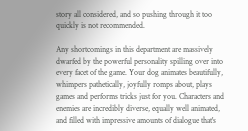story all considered, and so pushing through it too quickly is not recommended.

Any shortcomings in this department are massively dwarfed by the powerful personality spilling over into every facet of the game. Your dog animates beautifully, whimpers pathetically, joyfully romps about, plays games and performs tricks just for you. Characters and enemies are incredibly diverse, equally well animated, and filled with impressive amounts of dialogue that's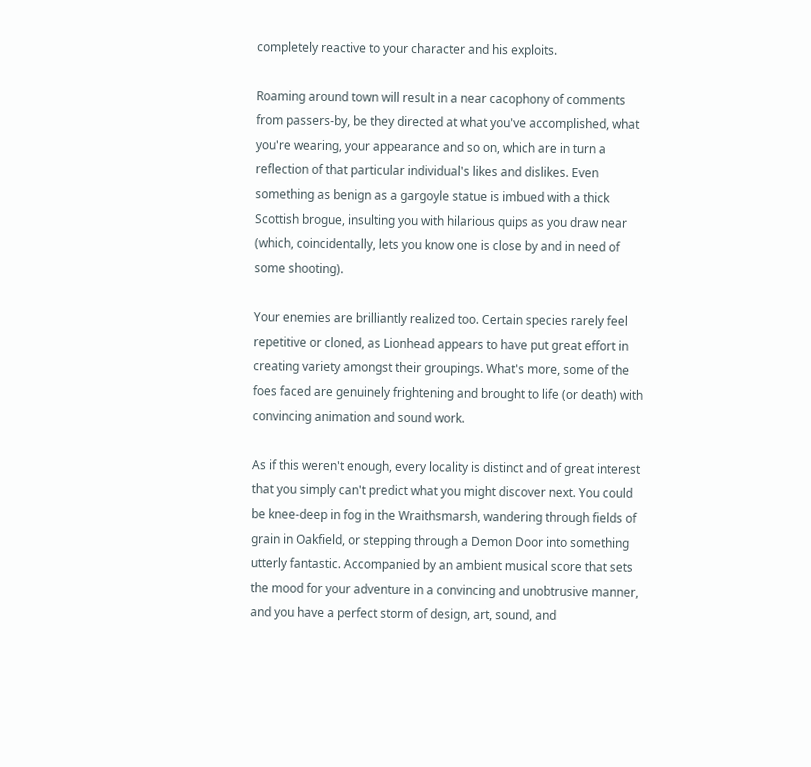completely reactive to your character and his exploits.

Roaming around town will result in a near cacophony of comments from passers-by, be they directed at what you've accomplished, what you're wearing, your appearance and so on, which are in turn a reflection of that particular individual's likes and dislikes. Even something as benign as a gargoyle statue is imbued with a thick Scottish brogue, insulting you with hilarious quips as you draw near (which, coincidentally, lets you know one is close by and in need of some shooting).

Your enemies are brilliantly realized too. Certain species rarely feel repetitive or cloned, as Lionhead appears to have put great effort in creating variety amongst their groupings. What's more, some of the foes faced are genuinely frightening and brought to life (or death) with convincing animation and sound work.

As if this weren't enough, every locality is distinct and of great interest that you simply can't predict what you might discover next. You could be knee-deep in fog in the Wraithsmarsh, wandering through fields of grain in Oakfield, or stepping through a Demon Door into something utterly fantastic. Accompanied by an ambient musical score that sets the mood for your adventure in a convincing and unobtrusive manner, and you have a perfect storm of design, art, sound, and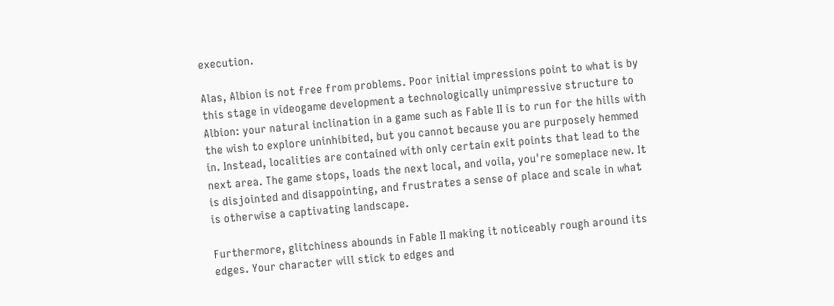execution.

Alas, Albion is not free from problems. Poor initial impressions point to what is by this stage in videogame development a technologically unimpressive structure to Albion: your natural inclination in a game such as Fable II is to run for the hills with the wish to explore uninhibited, but you cannot because you are purposely hemmed in. Instead, localities are contained with only certain exit points that lead to the next area. The game stops, loads the next local, and voila, you're someplace new. It is disjointed and disappointing, and frustrates a sense of place and scale in what is otherwise a captivating landscape.

Furthermore, glitchiness abounds in Fable II making it noticeably rough around its edges. Your character will stick to edges and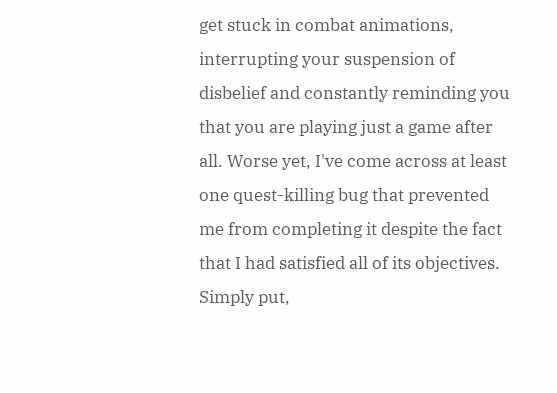get stuck in combat animations, interrupting your suspension of disbelief and constantly reminding you that you are playing just a game after all. Worse yet, I've come across at least one quest-killing bug that prevented me from completing it despite the fact that I had satisfied all of its objectives. Simply put,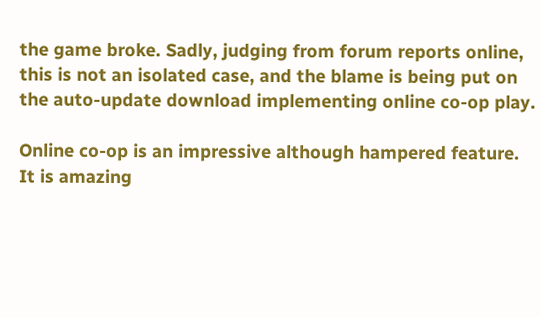the game broke. Sadly, judging from forum reports online, this is not an isolated case, and the blame is being put on the auto-update download implementing online co-op play.

Online co-op is an impressive although hampered feature. It is amazing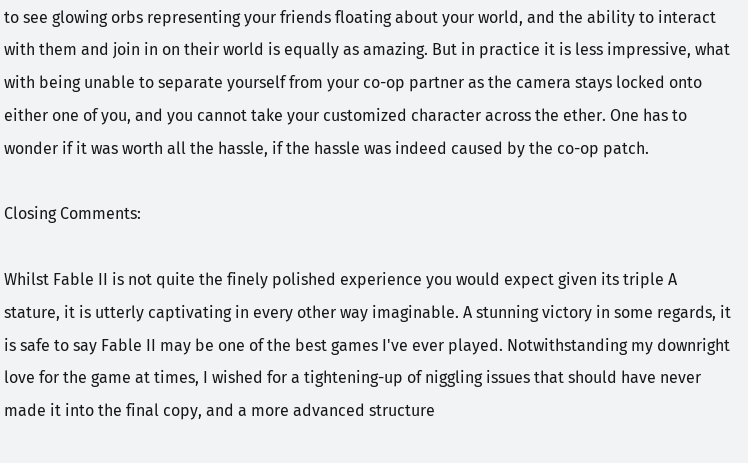to see glowing orbs representing your friends floating about your world, and the ability to interact with them and join in on their world is equally as amazing. But in practice it is less impressive, what with being unable to separate yourself from your co-op partner as the camera stays locked onto either one of you, and you cannot take your customized character across the ether. One has to wonder if it was worth all the hassle, if the hassle was indeed caused by the co-op patch.

Closing Comments:

Whilst Fable II is not quite the finely polished experience you would expect given its triple A stature, it is utterly captivating in every other way imaginable. A stunning victory in some regards, it is safe to say Fable II may be one of the best games I've ever played. Notwithstanding my downright love for the game at times, I wished for a tightening-up of niggling issues that should have never made it into the final copy, and a more advanced structure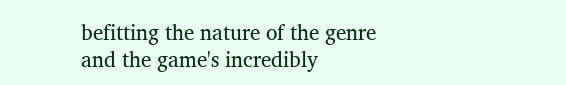befitting the nature of the genre and the game's incredibly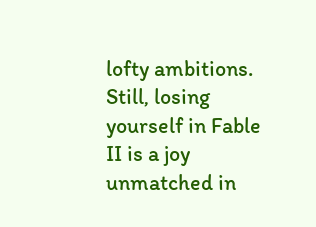lofty ambitions. Still, losing yourself in Fable II is a joy unmatched in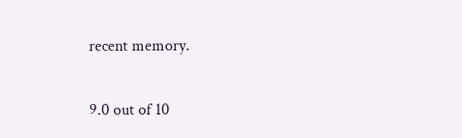recent memory.

9.0 out of 10